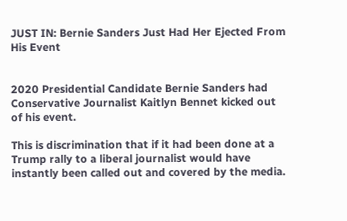JUST IN: Bernie Sanders Just Had Her Ejected From His Event


2020 Presidential Candidate Bernie Sanders had Conservative Journalist Kaitlyn Bennet kicked out of his event.

This is discrimination that if it had been done at a Trump rally to a liberal journalist would have instantly been called out and covered by the media.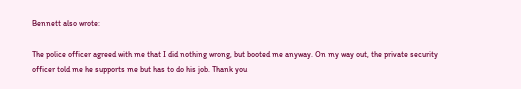Bennett also wrote:

The police officer agreed with me that I did nothing wrong, but booted me anyway. On my way out, the private security officer told me he supports me but has to do his job. Thank you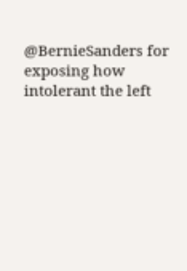@BernieSanders for exposing how intolerant the left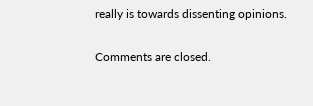really is towards dissenting opinions.

Comments are closed.